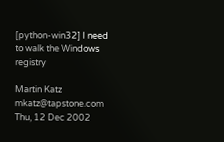[python-win32] I need to walk the Windows registry

Martin Katz mkatz@tapstone.com
Thu, 12 Dec 2002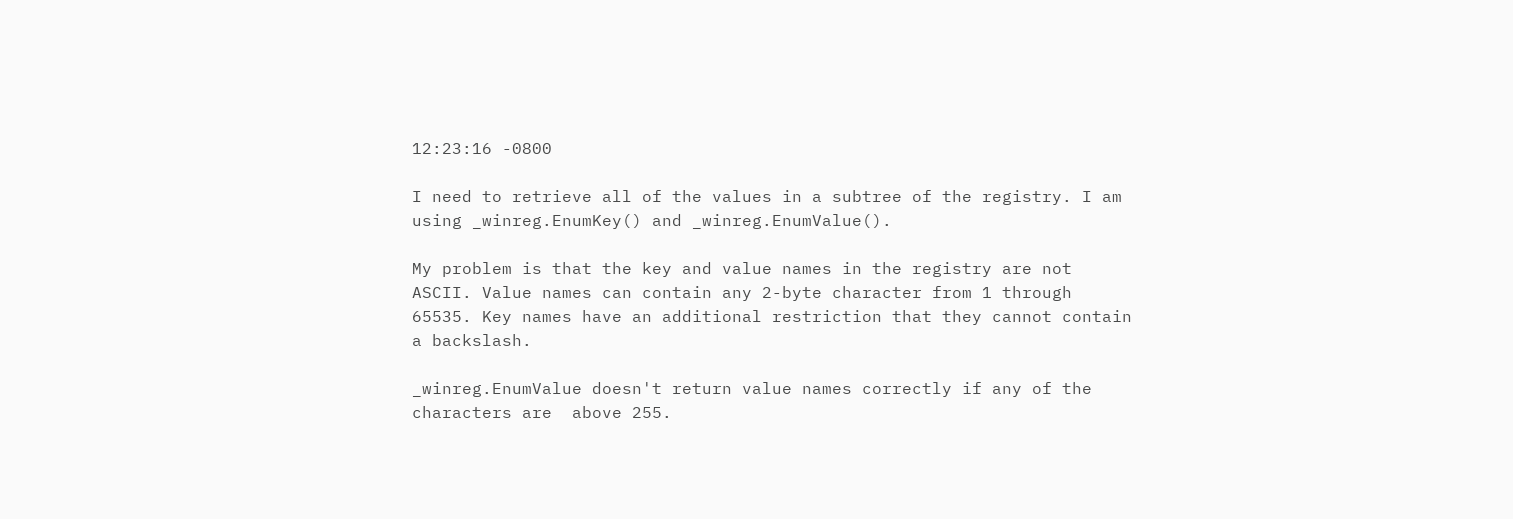12:23:16 -0800

I need to retrieve all of the values in a subtree of the registry. I am
using _winreg.EnumKey() and _winreg.EnumValue().

My problem is that the key and value names in the registry are not
ASCII. Value names can contain any 2-byte character from 1 through
65535. Key names have an additional restriction that they cannot contain
a backslash.

_winreg.EnumValue doesn't return value names correctly if any of the
characters are  above 255.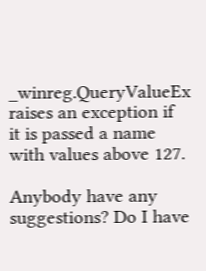_winreg.QueryValueEx raises an exception if
it is passed a name with values above 127.

Anybody have any suggestions? Do I have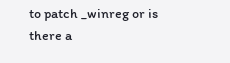to patch _winreg or is there a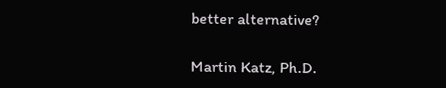better alternative?

Martin Katz, Ph.D.